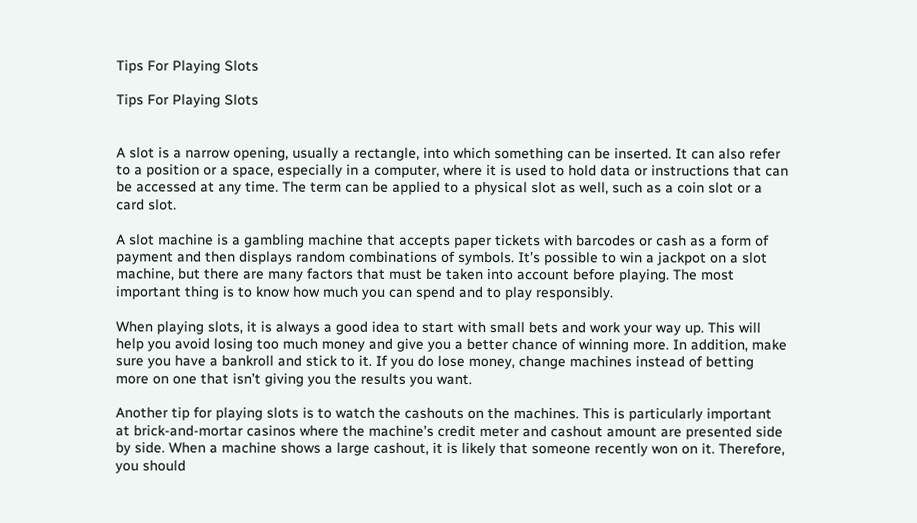Tips For Playing Slots

Tips For Playing Slots


A slot is a narrow opening, usually a rectangle, into which something can be inserted. It can also refer to a position or a space, especially in a computer, where it is used to hold data or instructions that can be accessed at any time. The term can be applied to a physical slot as well, such as a coin slot or a card slot.

A slot machine is a gambling machine that accepts paper tickets with barcodes or cash as a form of payment and then displays random combinations of symbols. It’s possible to win a jackpot on a slot machine, but there are many factors that must be taken into account before playing. The most important thing is to know how much you can spend and to play responsibly.

When playing slots, it is always a good idea to start with small bets and work your way up. This will help you avoid losing too much money and give you a better chance of winning more. In addition, make sure you have a bankroll and stick to it. If you do lose money, change machines instead of betting more on one that isn’t giving you the results you want.

Another tip for playing slots is to watch the cashouts on the machines. This is particularly important at brick-and-mortar casinos where the machine’s credit meter and cashout amount are presented side by side. When a machine shows a large cashout, it is likely that someone recently won on it. Therefore, you should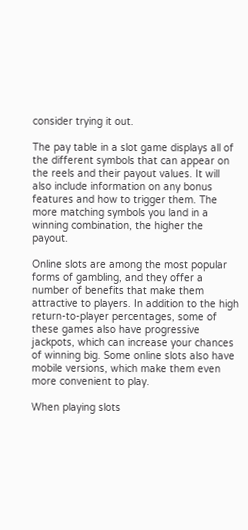consider trying it out.

The pay table in a slot game displays all of the different symbols that can appear on the reels and their payout values. It will also include information on any bonus features and how to trigger them. The more matching symbols you land in a winning combination, the higher the payout.

Online slots are among the most popular forms of gambling, and they offer a number of benefits that make them attractive to players. In addition to the high return-to-player percentages, some of these games also have progressive jackpots, which can increase your chances of winning big. Some online slots also have mobile versions, which make them even more convenient to play.

When playing slots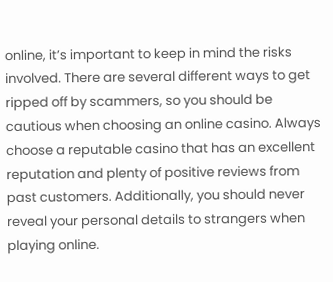online, it’s important to keep in mind the risks involved. There are several different ways to get ripped off by scammers, so you should be cautious when choosing an online casino. Always choose a reputable casino that has an excellent reputation and plenty of positive reviews from past customers. Additionally, you should never reveal your personal details to strangers when playing online.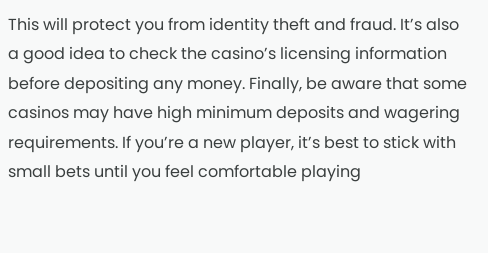This will protect you from identity theft and fraud. It’s also a good idea to check the casino’s licensing information before depositing any money. Finally, be aware that some casinos may have high minimum deposits and wagering requirements. If you’re a new player, it’s best to stick with small bets until you feel comfortable playing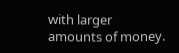with larger amounts of money.